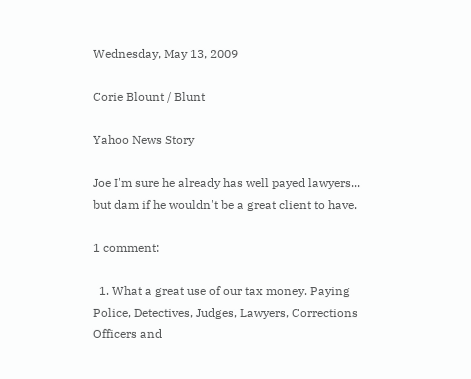Wednesday, May 13, 2009

Corie Blount / Blunt

Yahoo News Story

Joe I'm sure he already has well payed lawyers... but dam if he wouldn't be a great client to have.

1 comment:

  1. What a great use of our tax money. Paying Police, Detectives, Judges, Lawyers, Corrections Officers and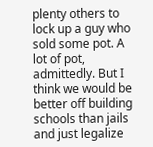plenty others to lock up a guy who sold some pot. A lot of pot, admittedly. But I think we would be better off building schools than jails and just legalize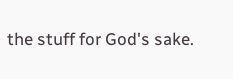the stuff for God's sake.